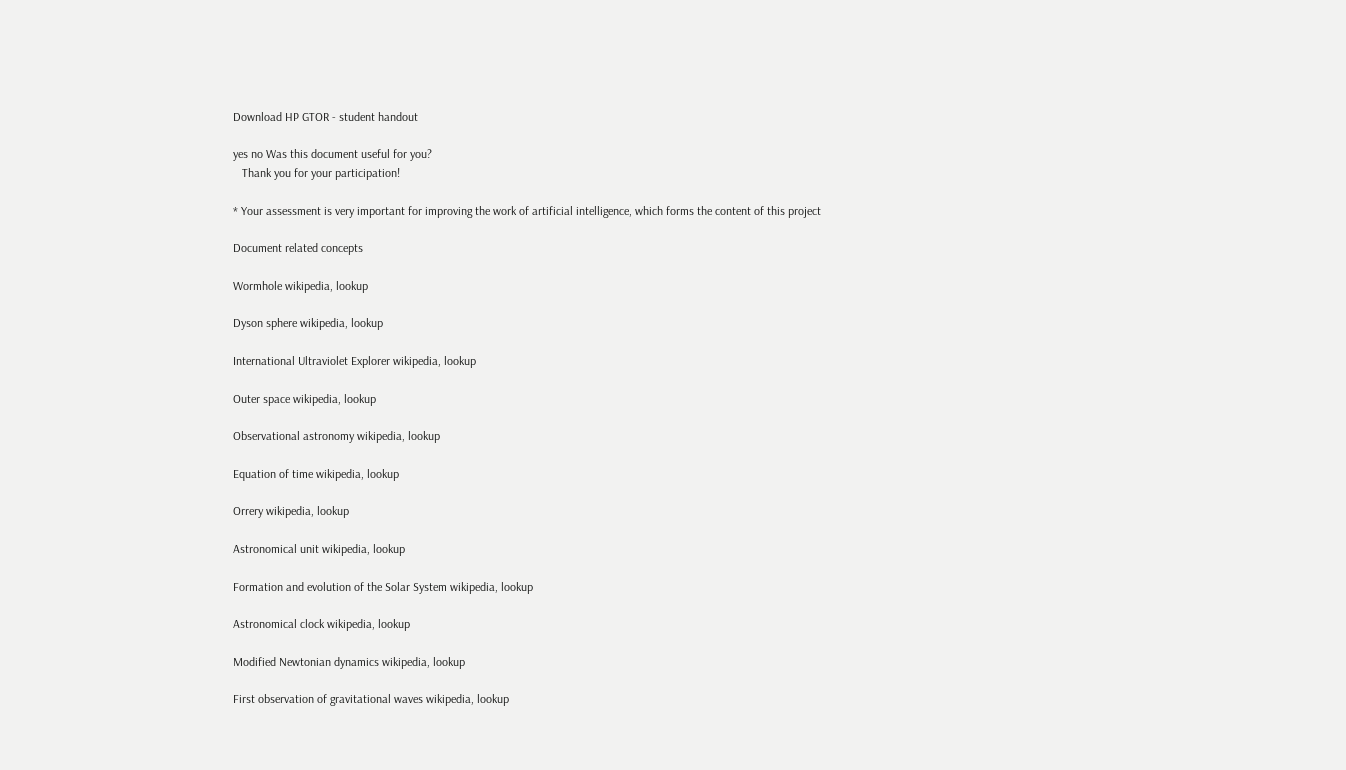Download HP GTOR - student handout

yes no Was this document useful for you?
   Thank you for your participation!

* Your assessment is very important for improving the work of artificial intelligence, which forms the content of this project

Document related concepts

Wormhole wikipedia, lookup

Dyson sphere wikipedia, lookup

International Ultraviolet Explorer wikipedia, lookup

Outer space wikipedia, lookup

Observational astronomy wikipedia, lookup

Equation of time wikipedia, lookup

Orrery wikipedia, lookup

Astronomical unit wikipedia, lookup

Formation and evolution of the Solar System wikipedia, lookup

Astronomical clock wikipedia, lookup

Modified Newtonian dynamics wikipedia, lookup

First observation of gravitational waves wikipedia, lookup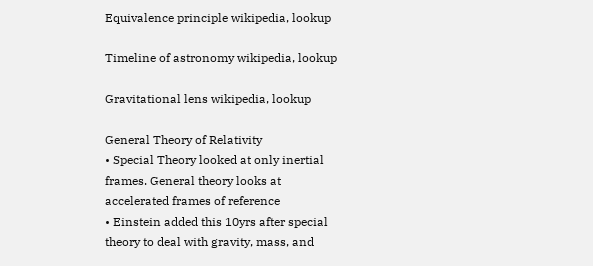Equivalence principle wikipedia, lookup

Timeline of astronomy wikipedia, lookup

Gravitational lens wikipedia, lookup

General Theory of Relativity
• Special Theory looked at only inertial
frames. General theory looks at
accelerated frames of reference
• Einstein added this 10yrs after special
theory to deal with gravity, mass, and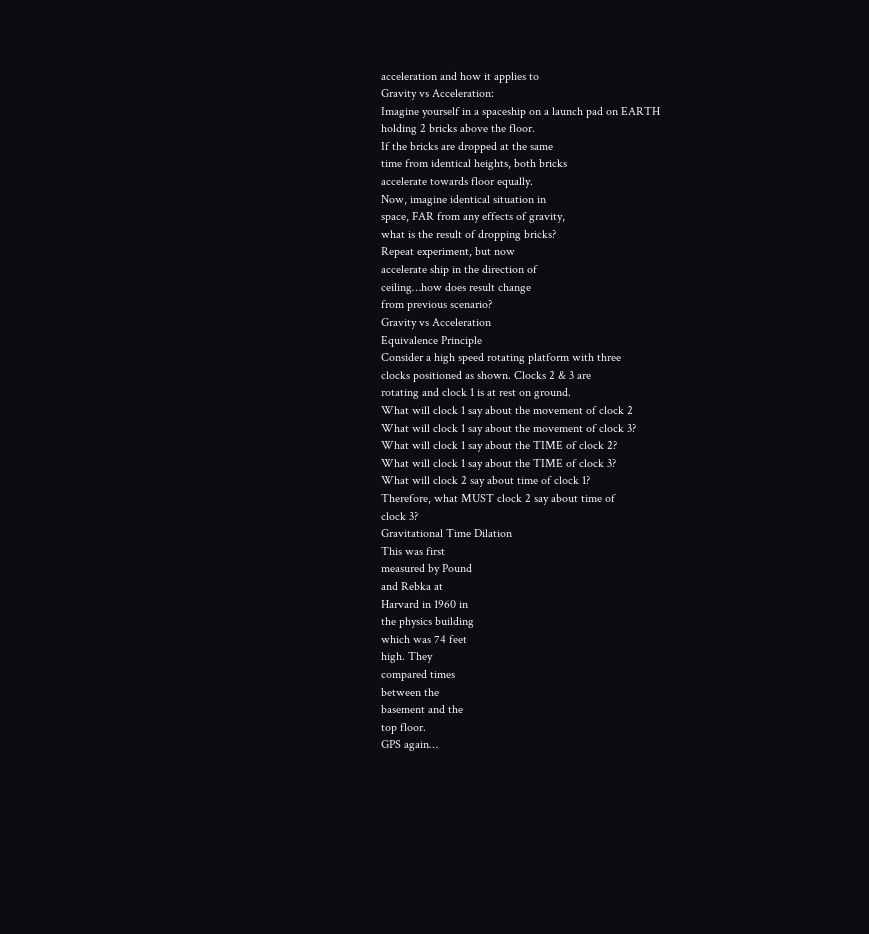acceleration and how it applies to
Gravity vs Acceleration:
Imagine yourself in a spaceship on a launch pad on EARTH
holding 2 bricks above the floor.
If the bricks are dropped at the same
time from identical heights, both bricks
accelerate towards floor equally.
Now, imagine identical situation in
space, FAR from any effects of gravity,
what is the result of dropping bricks?
Repeat experiment, but now
accelerate ship in the direction of
ceiling…how does result change
from previous scenario?
Gravity vs Acceleration
Equivalence Principle
Consider a high speed rotating platform with three
clocks positioned as shown. Clocks 2 & 3 are
rotating and clock 1 is at rest on ground.
What will clock 1 say about the movement of clock 2
What will clock 1 say about the movement of clock 3?
What will clock 1 say about the TIME of clock 2?
What will clock 1 say about the TIME of clock 3?
What will clock 2 say about time of clock 1?
Therefore, what MUST clock 2 say about time of
clock 3?
Gravitational Time Dilation
This was first
measured by Pound
and Rebka at
Harvard in 1960 in
the physics building
which was 74 feet
high. They
compared times
between the
basement and the
top floor.
GPS again…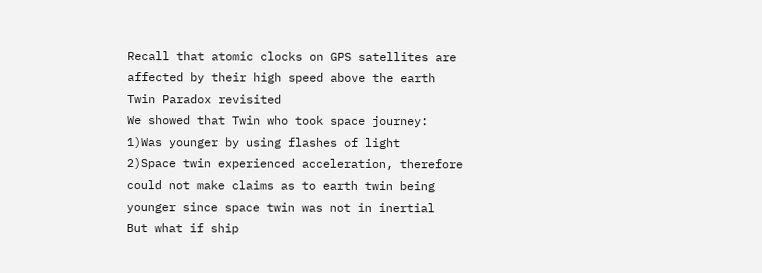Recall that atomic clocks on GPS satellites are
affected by their high speed above the earth
Twin Paradox revisited
We showed that Twin who took space journey:
1)Was younger by using flashes of light
2)Space twin experienced acceleration, therefore
could not make claims as to earth twin being
younger since space twin was not in inertial
But what if ship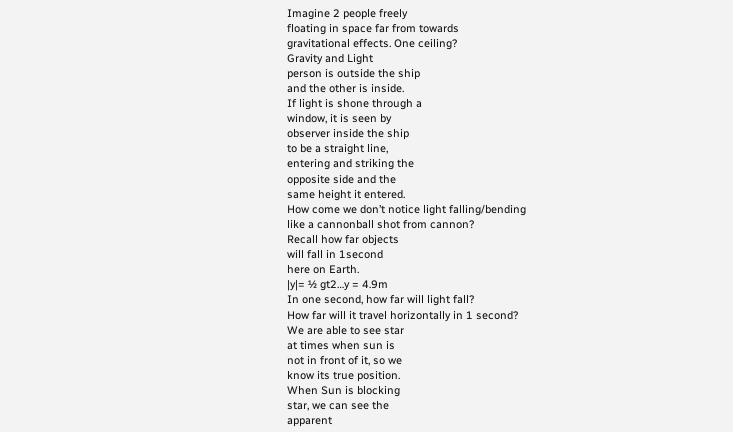Imagine 2 people freely
floating in space far from towards
gravitational effects. One ceiling?
Gravity and Light
person is outside the ship
and the other is inside.
If light is shone through a
window, it is seen by
observer inside the ship
to be a straight line,
entering and striking the
opposite side and the
same height it entered.
How come we don’t notice light falling/bending
like a cannonball shot from cannon?
Recall how far objects
will fall in 1second
here on Earth.
|y|= ½ gt2…y = 4.9m
In one second, how far will light fall?
How far will it travel horizontally in 1 second?
We are able to see star
at times when sun is
not in front of it, so we
know its true position.
When Sun is blocking
star, we can see the
apparent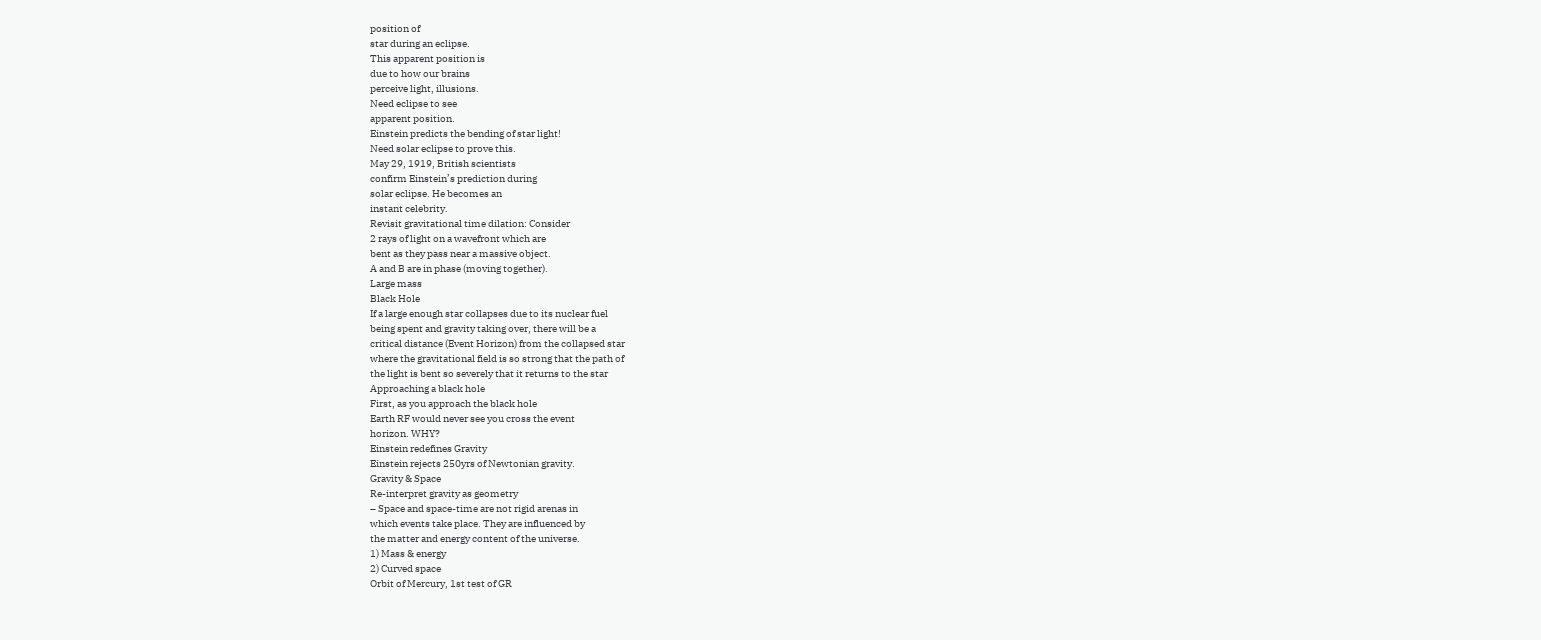position of
star during an eclipse.
This apparent position is
due to how our brains
perceive light, illusions.
Need eclipse to see
apparent position.
Einstein predicts the bending of star light!
Need solar eclipse to prove this.
May 29, 1919, British scientists
confirm Einstein’s prediction during
solar eclipse. He becomes an
instant celebrity.
Revisit gravitational time dilation: Consider
2 rays of light on a wavefront which are
bent as they pass near a massive object.
A and B are in phase (moving together).
Large mass
Black Hole
If a large enough star collapses due to its nuclear fuel
being spent and gravity taking over, there will be a
critical distance (Event Horizon) from the collapsed star
where the gravitational field is so strong that the path of
the light is bent so severely that it returns to the star
Approaching a black hole
First, as you approach the black hole
Earth RF would never see you cross the event
horizon. WHY?
Einstein redefines Gravity
Einstein rejects 250yrs of Newtonian gravity.
Gravity & Space
Re-interpret gravity as geometry
– Space and space-time are not rigid arenas in
which events take place. They are influenced by
the matter and energy content of the universe.
1) Mass & energy
2) Curved space
Orbit of Mercury, 1st test of GR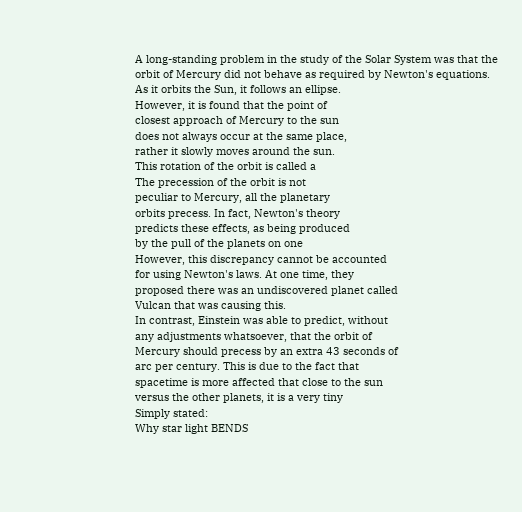A long-standing problem in the study of the Solar System was that the
orbit of Mercury did not behave as required by Newton's equations.
As it orbits the Sun, it follows an ellipse.
However, it is found that the point of
closest approach of Mercury to the sun
does not always occur at the same place,
rather it slowly moves around the sun.
This rotation of the orbit is called a
The precession of the orbit is not
peculiar to Mercury, all the planetary
orbits precess. In fact, Newton's theory
predicts these effects, as being produced
by the pull of the planets on one
However, this discrepancy cannot be accounted
for using Newton's laws. At one time, they
proposed there was an undiscovered planet called
Vulcan that was causing this.
In contrast, Einstein was able to predict, without
any adjustments whatsoever, that the orbit of
Mercury should precess by an extra 43 seconds of
arc per century. This is due to the fact that
spacetime is more affected that close to the sun
versus the other planets, it is a very tiny
Simply stated:
Why star light BENDS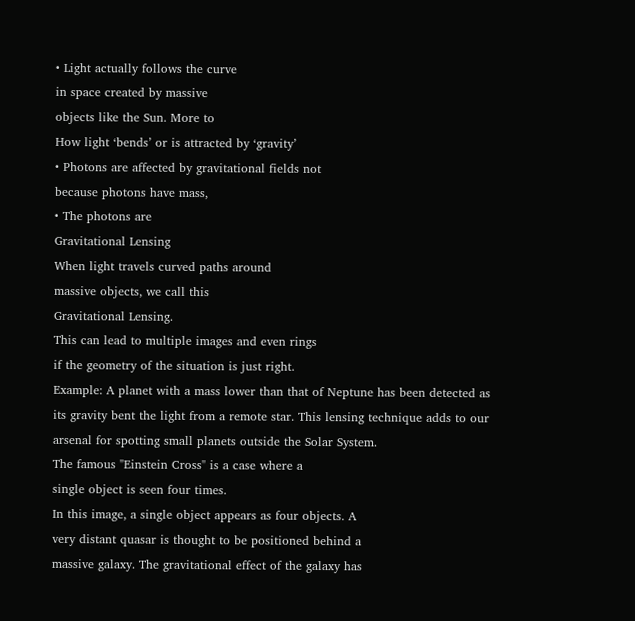• Light actually follows the curve
in space created by massive
objects like the Sun. More to
How light ‘bends’ or is attracted by ‘gravity’
• Photons are affected by gravitational fields not
because photons have mass,
• The photons are
Gravitational Lensing
When light travels curved paths around
massive objects, we call this
Gravitational Lensing.
This can lead to multiple images and even rings
if the geometry of the situation is just right.
Example: A planet with a mass lower than that of Neptune has been detected as
its gravity bent the light from a remote star. This lensing technique adds to our
arsenal for spotting small planets outside the Solar System.
The famous "Einstein Cross" is a case where a
single object is seen four times.
In this image, a single object appears as four objects. A
very distant quasar is thought to be positioned behind a
massive galaxy. The gravitational effect of the galaxy has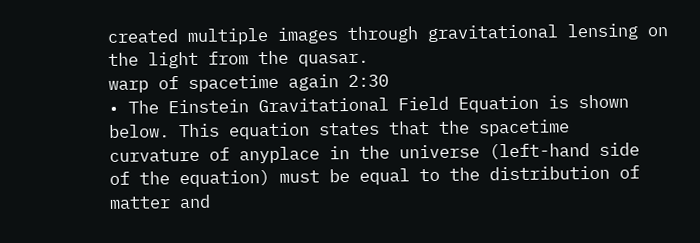created multiple images through gravitational lensing on
the light from the quasar.
warp of spacetime again 2:30
• The Einstein Gravitational Field Equation is shown
below. This equation states that the spacetime
curvature of anyplace in the universe (left-hand side
of the equation) must be equal to the distribution of
matter and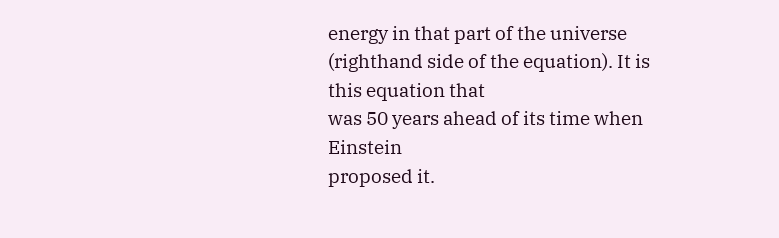energy in that part of the universe (righthand side of the equation). It is this equation that
was 50 years ahead of its time when Einstein
proposed it.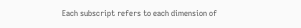Each subscript refers to each dimension of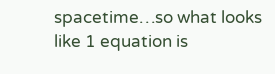spacetime…so what looks like 1 equation is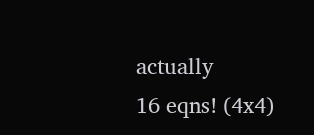actually
16 eqns! (4x4)